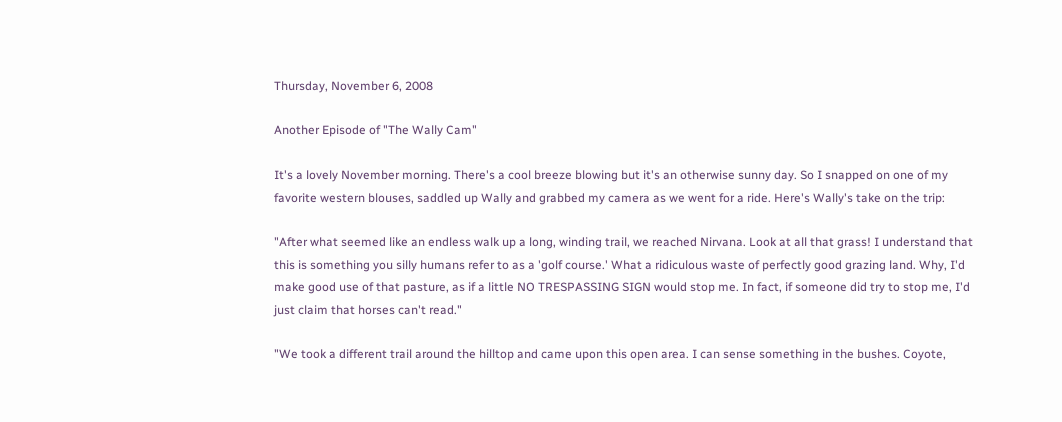Thursday, November 6, 2008

Another Episode of "The Wally Cam"

It's a lovely November morning. There's a cool breeze blowing but it's an otherwise sunny day. So I snapped on one of my favorite western blouses, saddled up Wally and grabbed my camera as we went for a ride. Here's Wally's take on the trip:

"After what seemed like an endless walk up a long, winding trail, we reached Nirvana. Look at all that grass! I understand that this is something you silly humans refer to as a 'golf course.' What a ridiculous waste of perfectly good grazing land. Why, I'd make good use of that pasture, as if a little NO TRESPASSING SIGN would stop me. In fact, if someone did try to stop me, I'd just claim that horses can't read."

"We took a different trail around the hilltop and came upon this open area. I can sense something in the bushes. Coyote,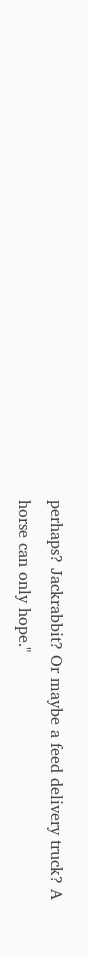perhaps? Jackrabbit? Or maybe a feed delivery truck? A horse can only hope."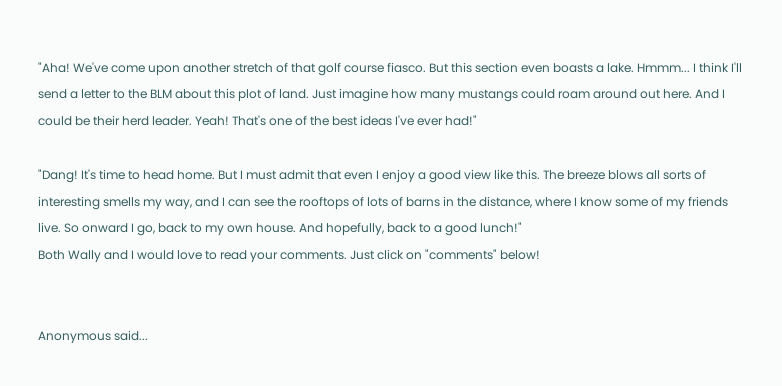"Aha! We've come upon another stretch of that golf course fiasco. But this section even boasts a lake. Hmmm... I think I'll send a letter to the BLM about this plot of land. Just imagine how many mustangs could roam around out here. And I could be their herd leader. Yeah! That's one of the best ideas I've ever had!"

"Dang! It's time to head home. But I must admit that even I enjoy a good view like this. The breeze blows all sorts of interesting smells my way, and I can see the rooftops of lots of barns in the distance, where I know some of my friends live. So onward I go, back to my own house. And hopefully, back to a good lunch!"
Both Wally and I would love to read your comments. Just click on "comments" below!


Anonymous said...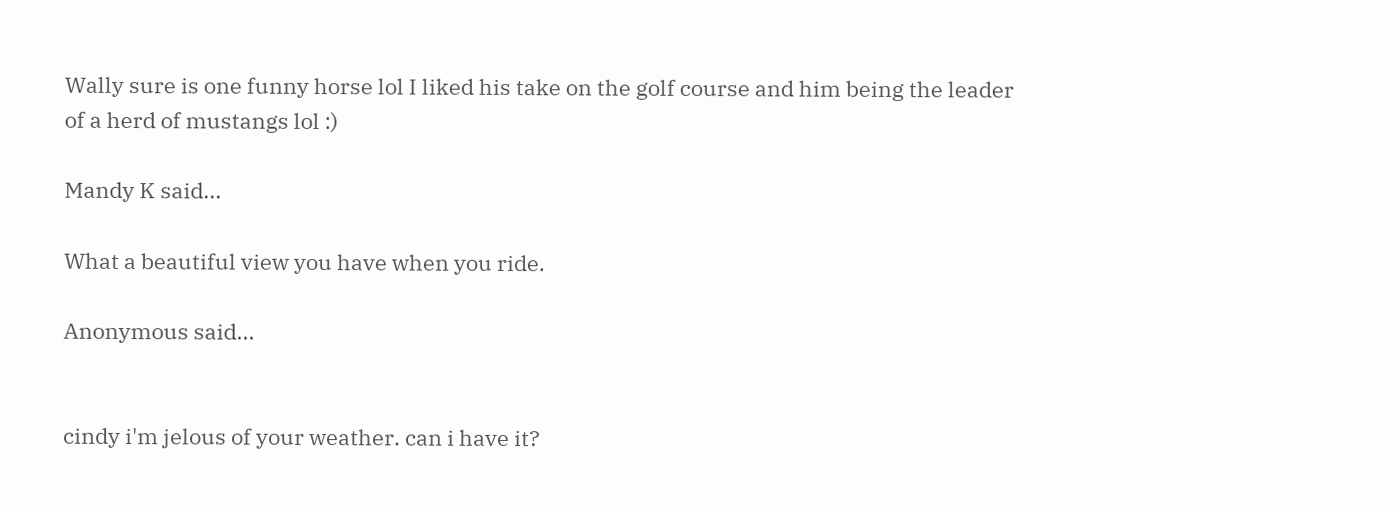Wally sure is one funny horse lol I liked his take on the golf course and him being the leader of a herd of mustangs lol :)

Mandy K said...

What a beautiful view you have when you ride.

Anonymous said...


cindy i'm jelous of your weather. can i have it?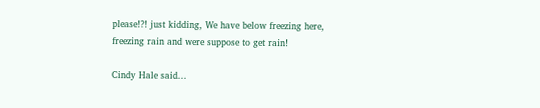please!?! just kidding, We have below freezing here, freezing rain and were suppose to get rain!

Cindy Hale said...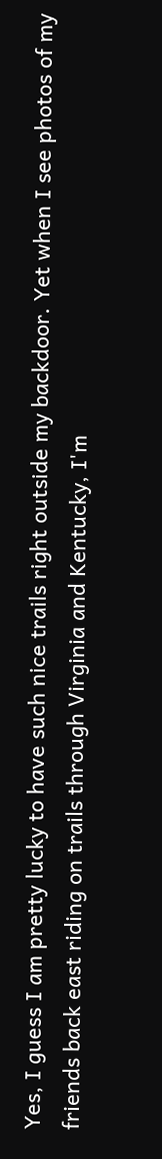Yes, I guess I am pretty lucky to have such nice trails right outside my backdoor. Yet when I see photos of my friends back east riding on trails through Virginia and Kentucky, I'm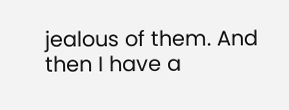jealous of them. And then I have a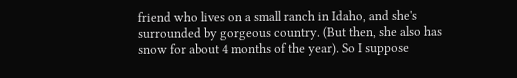friend who lives on a small ranch in Idaho, and she's surrounded by gorgeous country. (But then, she also has snow for about 4 months of the year). So I suppose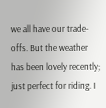we all have our trade-offs. But the weather has been lovely recently; just perfect for riding. I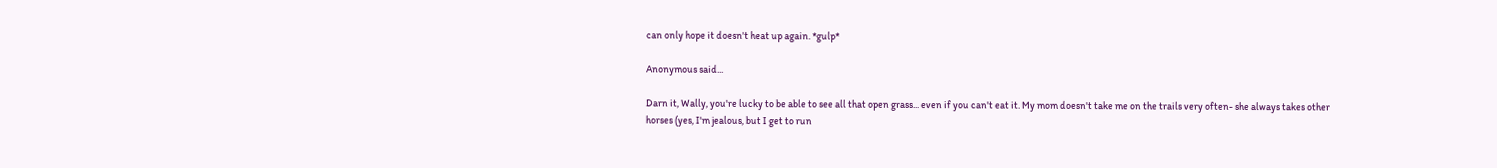can only hope it doesn't heat up again. *gulp*

Anonymous said...

Darn it, Wally, you're lucky to be able to see all that open grass... even if you can't eat it. My mom doesn't take me on the trails very often- she always takes other horses (yes, I'm jealous, but I get to run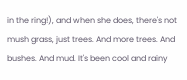in the ring!), and when she does, there's not mush grass, just trees. And more trees. And bushes. And mud. It's been cool and rainy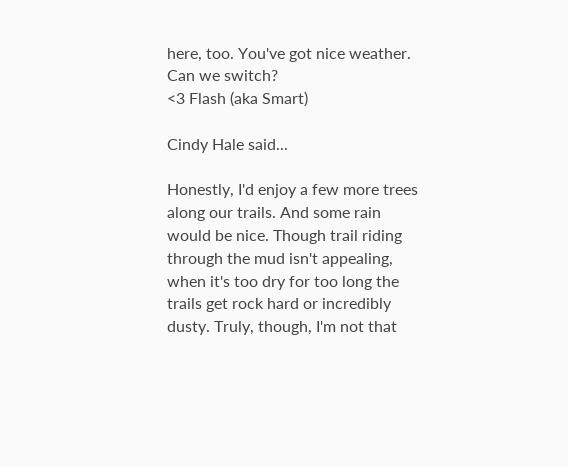here, too. You've got nice weather. Can we switch?
<3 Flash (aka Smart)

Cindy Hale said...

Honestly, I'd enjoy a few more trees along our trails. And some rain would be nice. Though trail riding through the mud isn't appealing, when it's too dry for too long the trails get rock hard or incredibly dusty. Truly, though, I'm not that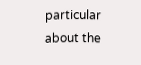particular about the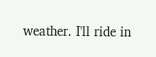weather. I'll ride in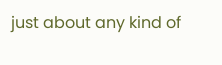just about any kind of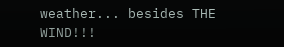weather... besides THE WIND!!!